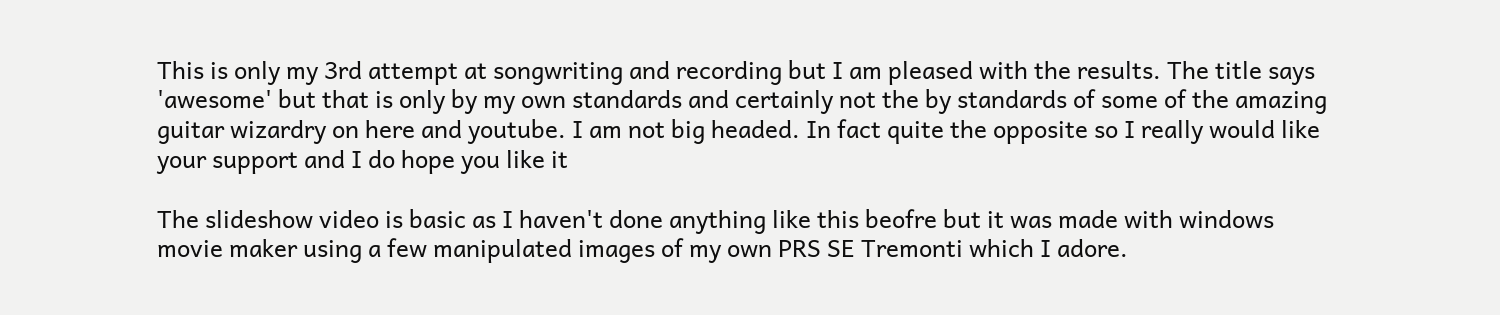This is only my 3rd attempt at songwriting and recording but I am pleased with the results. The title says 'awesome' but that is only by my own standards and certainly not the by standards of some of the amazing guitar wizardry on here and youtube. I am not big headed. In fact quite the opposite so I really would like your support and I do hope you like it

The slideshow video is basic as I haven't done anything like this beofre but it was made with windows movie maker using a few manipulated images of my own PRS SE Tremonti which I adore.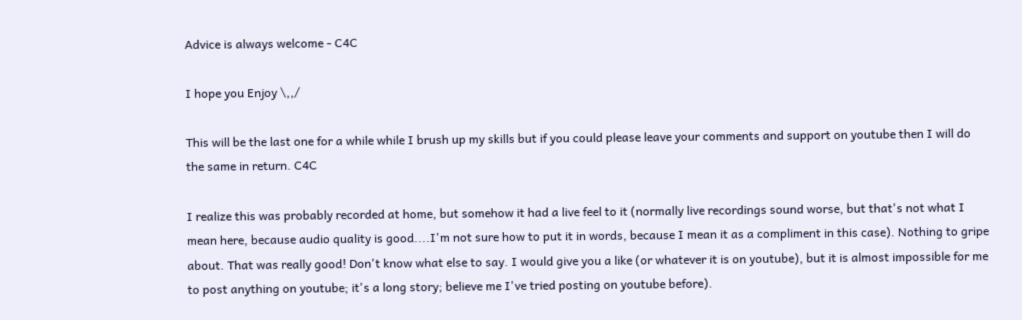Advice is always welcome - C4C

I hope you Enjoy \,,/

This will be the last one for a while while I brush up my skills but if you could please leave your comments and support on youtube then I will do the same in return. C4C

I realize this was probably recorded at home, but somehow it had a live feel to it (normally live recordings sound worse, but that's not what I mean here, because audio quality is good....I'm not sure how to put it in words, because I mean it as a compliment in this case). Nothing to gripe about. That was really good! Don't know what else to say. I would give you a like (or whatever it is on youtube), but it is almost impossible for me to post anything on youtube; it's a long story; believe me I've tried posting on youtube before).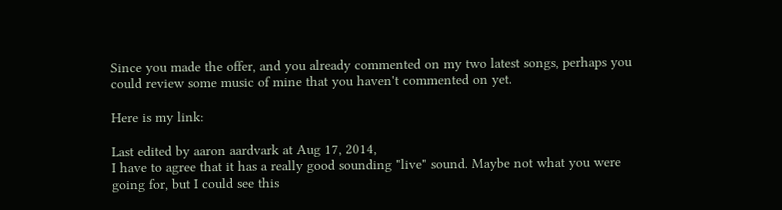Since you made the offer, and you already commented on my two latest songs, perhaps you could review some music of mine that you haven't commented on yet.

Here is my link:

Last edited by aaron aardvark at Aug 17, 2014,
I have to agree that it has a really good sounding "live" sound. Maybe not what you were going for, but I could see this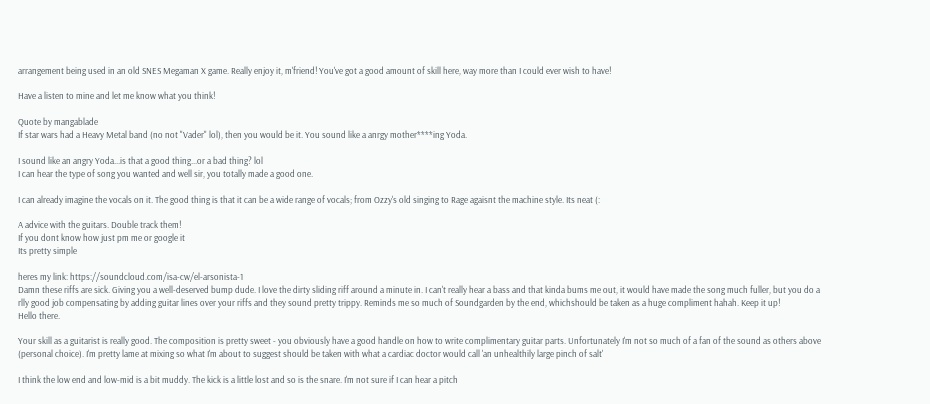arrangement being used in an old SNES Megaman X game. Really enjoy it, m'friend! You've got a good amount of skill here, way more than I could ever wish to have!

Have a listen to mine and let me know what you think!

Quote by mangablade
If star wars had a Heavy Metal band (no not "Vader" lol), then you would be it. You sound like a anrgy mother****ing Yoda.

I sound like an angry Yoda...is that a good thing...or a bad thing? lol
I can hear the type of song you wanted and well sir, you totally made a good one.

I can already imagine the vocals on it. The good thing is that it can be a wide range of vocals; from Ozzy's old singing to Rage agaisnt the machine style. Its neat (:

A advice with the guitars. Double track them!
If you dont know how just pm me or google it
Its pretty simple

heres my link: https://soundcloud.com/isa-cw/el-arsonista-1
Damn these riffs are sick. Giving you a well-deserved bump dude. I love the dirty sliding riff around a minute in. I can't really hear a bass and that kinda bums me out, it would have made the song much fuller, but you do a rlly good job compensating by adding guitar lines over your riffs and they sound pretty trippy. Reminds me so much of Soundgarden by the end, whichshould be taken as a huge compliment hahah. Keep it up!
Hello there.

Your skill as a guitarist is really good. The composition is pretty sweet - you obviously have a good handle on how to write complimentary guitar parts. Unfortunately I'm not so much of a fan of the sound as others above (personal choice). I'm pretty lame at mixing so what I'm about to suggest should be taken with what a cardiac doctor would call 'an unhealthily large pinch of salt'

I think the low end and low-mid is a bit muddy. The kick is a little lost and so is the snare. I'm not sure if I can hear a pitch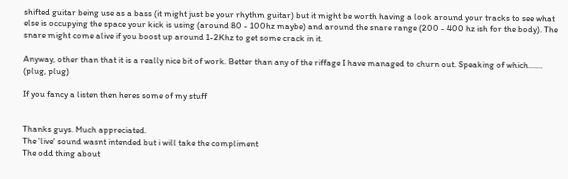shifted guitar being use as a bass (it might just be your rhythm guitar) but it might be worth having a look around your tracks to see what else is occupying the space your kick is using (around 80 - 100hz maybe) and around the snare range (200 - 400 hz ish for the body). The snare might come alive if you boost up around 1-2Khz to get some crack in it.

Anyway, other than that it is a really nice bit of work. Better than any of the riffage I have managed to churn out. Speaking of which....... (plug, plug)

If you fancy a listen then heres some of my stuff


Thanks guys. Much appreciated.
The 'live' sound wasnt intended but i will take the compliment
The odd thing about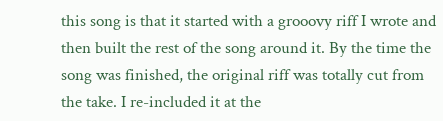this song is that it started with a grooovy riff I wrote and then built the rest of the song around it. By the time the song was finished, the original riff was totally cut from the take. I re-included it at the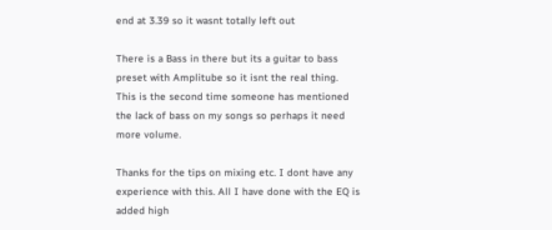end at 3.39 so it wasnt totally left out

There is a Bass in there but its a guitar to bass preset with Amplitube so it isnt the real thing.
This is the second time someone has mentioned the lack of bass on my songs so perhaps it need more volume.

Thanks for the tips on mixing etc. I dont have any experience with this. All I have done with the EQ is added high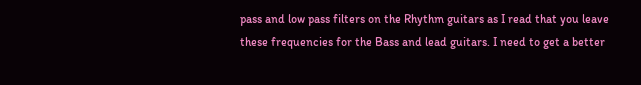pass and low pass filters on the Rhythm guitars as I read that you leave these frequencies for the Bass and lead guitars. I need to get a better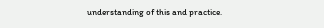understanding of this and practice.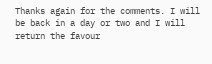Thanks again for the comments. I will be back in a day or two and I will return the favour